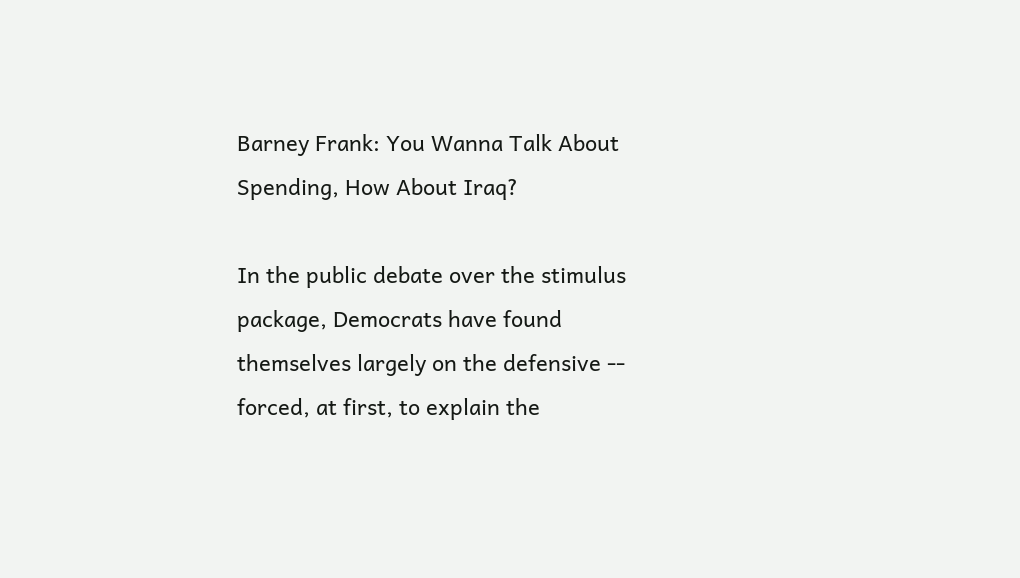Barney Frank: You Wanna Talk About Spending, How About Iraq?

In the public debate over the stimulus package, Democrats have found themselves largely on the defensive -- forced, at first, to explain the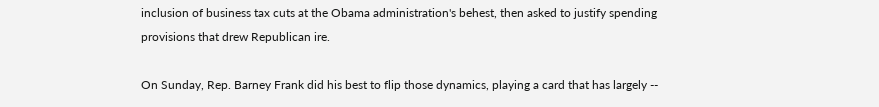inclusion of business tax cuts at the Obama administration's behest, then asked to justify spending provisions that drew Republican ire.

On Sunday, Rep. Barney Frank did his best to flip those dynamics, playing a card that has largely --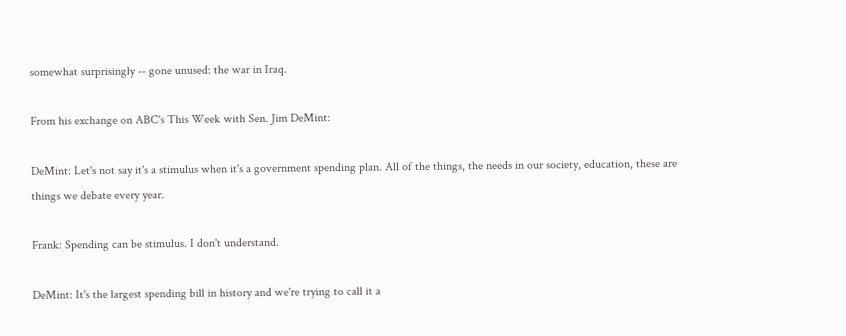somewhat surprisingly -- gone unused: the war in Iraq.

From his exchange on ABC's This Week with Sen. Jim DeMint:

DeMint: Let's not say it's a stimulus when it's a government spending plan. All of the things, the needs in our society, education, these are things we debate every year.

Frank: Spending can be stimulus. I don't understand.

DeMint: It's the largest spending bill in history and we're trying to call it a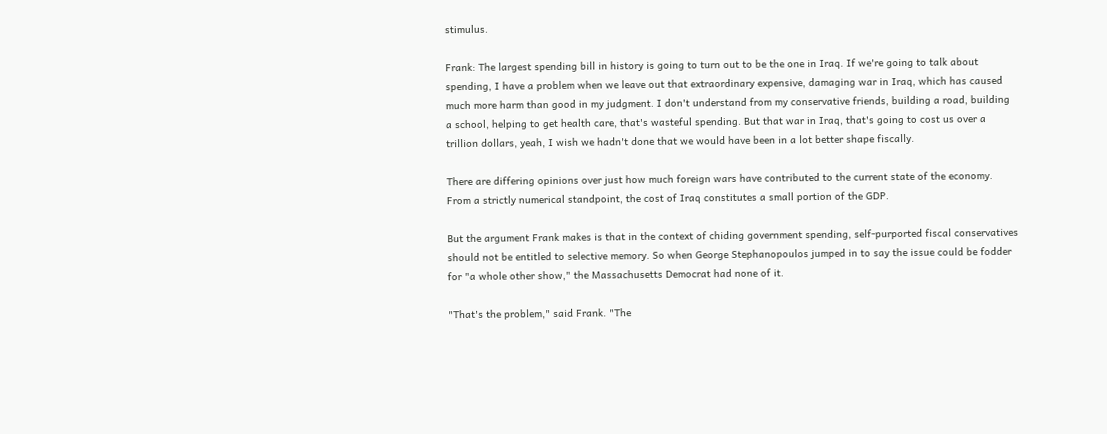stimulus.

Frank: The largest spending bill in history is going to turn out to be the one in Iraq. If we're going to talk about spending, I have a problem when we leave out that extraordinary expensive, damaging war in Iraq, which has caused much more harm than good in my judgment. I don't understand from my conservative friends, building a road, building a school, helping to get health care, that's wasteful spending. But that war in Iraq, that's going to cost us over a trillion dollars, yeah, I wish we hadn't done that we would have been in a lot better shape fiscally.

There are differing opinions over just how much foreign wars have contributed to the current state of the economy. From a strictly numerical standpoint, the cost of Iraq constitutes a small portion of the GDP.

But the argument Frank makes is that in the context of chiding government spending, self-purported fiscal conservatives should not be entitled to selective memory. So when George Stephanopoulos jumped in to say the issue could be fodder for "a whole other show," the Massachusetts Democrat had none of it.

"That's the problem," said Frank. "The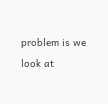problem is we look at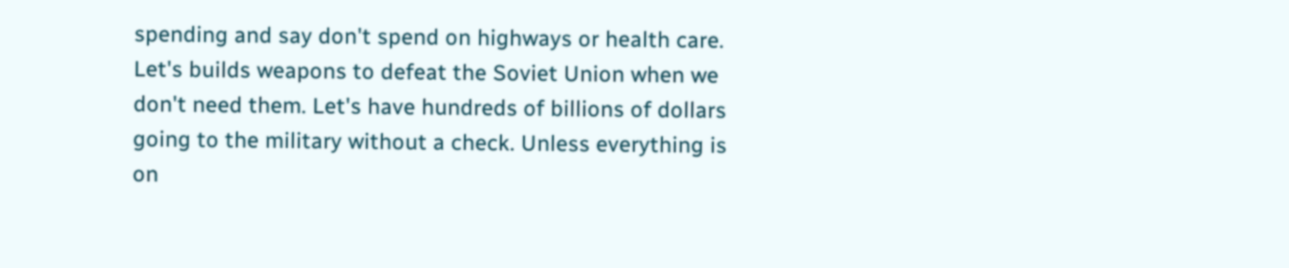spending and say don't spend on highways or health care. Let's builds weapons to defeat the Soviet Union when we don't need them. Let's have hundreds of billions of dollars going to the military without a check. Unless everything is on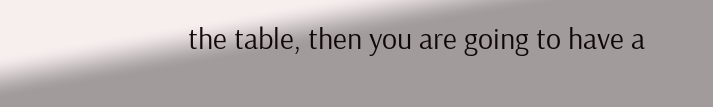the table, then you are going to have a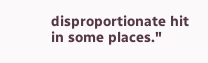disproportionate hit in some places."